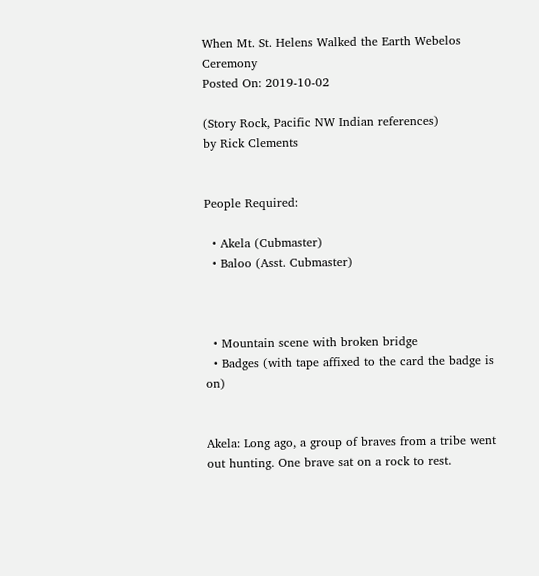When Mt. St. Helens Walked the Earth Webelos Ceremony
Posted On: 2019-10-02

(Story Rock, Pacific NW Indian references)
by Rick Clements


People Required:

  • Akela (Cubmaster)
  • Baloo (Asst. Cubmaster)



  • Mountain scene with broken bridge
  • Badges (with tape affixed to the card the badge is on)


Akela: Long ago, a group of braves from a tribe went out hunting. One brave sat on a rock to rest.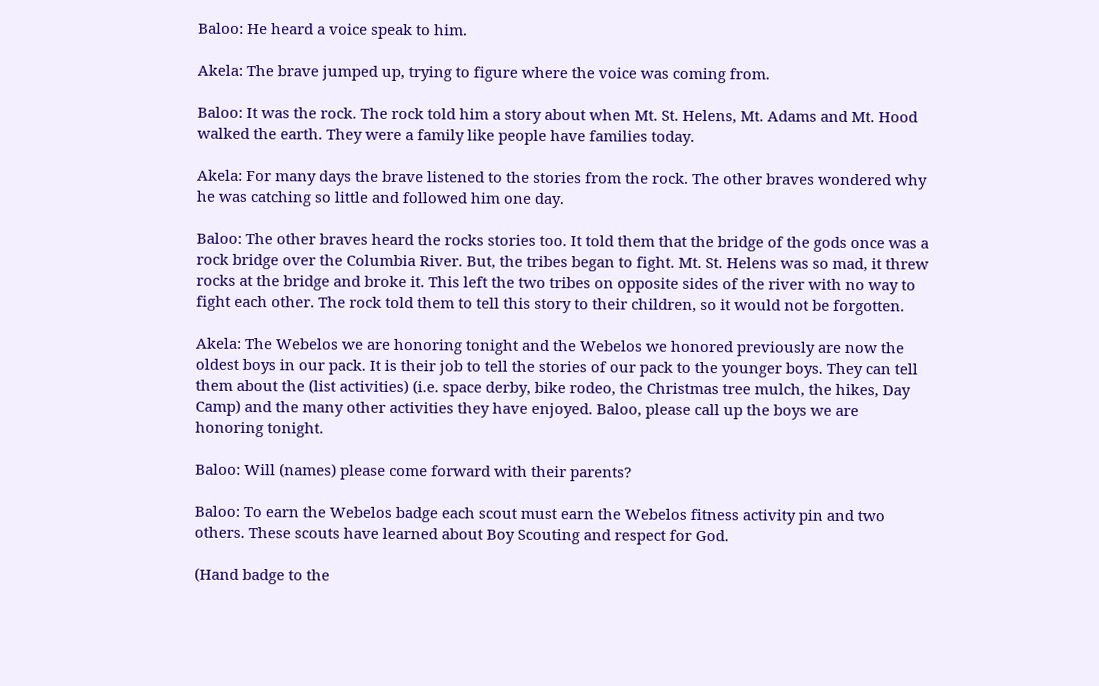Baloo: He heard a voice speak to him.

Akela: The brave jumped up, trying to figure where the voice was coming from.

Baloo: It was the rock. The rock told him a story about when Mt. St. Helens, Mt. Adams and Mt. Hood walked the earth. They were a family like people have families today.

Akela: For many days the brave listened to the stories from the rock. The other braves wondered why he was catching so little and followed him one day.

Baloo: The other braves heard the rocks stories too. It told them that the bridge of the gods once was a rock bridge over the Columbia River. But, the tribes began to fight. Mt. St. Helens was so mad, it threw rocks at the bridge and broke it. This left the two tribes on opposite sides of the river with no way to fight each other. The rock told them to tell this story to their children, so it would not be forgotten.

Akela: The Webelos we are honoring tonight and the Webelos we honored previously are now the oldest boys in our pack. It is their job to tell the stories of our pack to the younger boys. They can tell them about the (list activities) (i.e. space derby, bike rodeo, the Christmas tree mulch, the hikes, Day Camp) and the many other activities they have enjoyed. Baloo, please call up the boys we are honoring tonight.

Baloo: Will (names) please come forward with their parents?

Baloo: To earn the Webelos badge each scout must earn the Webelos fitness activity pin and two others. These scouts have learned about Boy Scouting and respect for God.

(Hand badge to the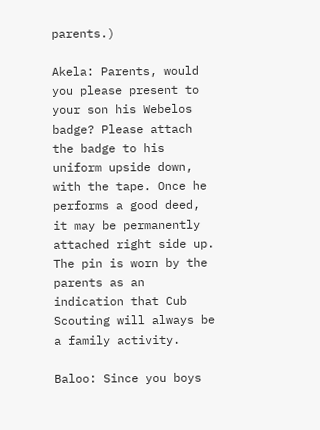parents.)

Akela: Parents, would you please present to your son his Webelos badge? Please attach the badge to his uniform upside down, with the tape. Once he performs a good deed, it may be permanently attached right side up. The pin is worn by the parents as an indication that Cub Scouting will always be a family activity.

Baloo: Since you boys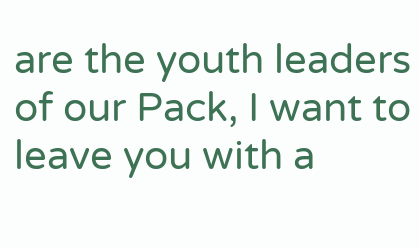are the youth leaders of our Pack, I want to leave you with a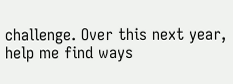challenge. Over this next year, help me find ways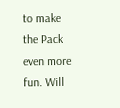to make the Pack even more fun. Will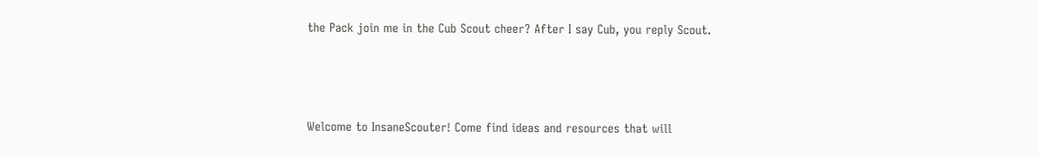the Pack join me in the Cub Scout cheer? After I say Cub, you reply Scout.



Welcome to InsaneScouter! Come find ideas and resources that will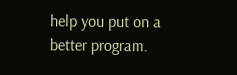help you put on a better program.